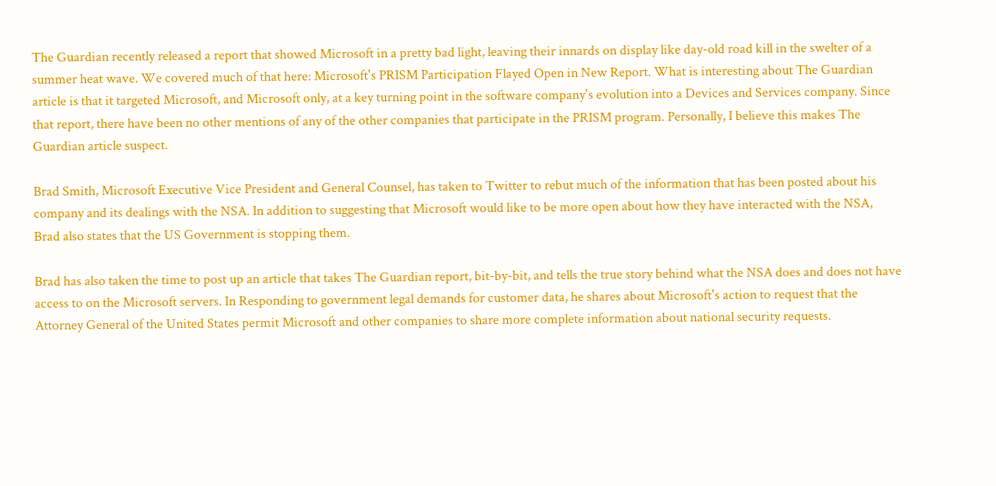The Guardian recently released a report that showed Microsoft in a pretty bad light, leaving their innards on display like day-old road kill in the swelter of a summer heat wave. We covered much of that here: Microsoft's PRISM Participation Flayed Open in New Report. What is interesting about The Guardian article is that it targeted Microsoft, and Microsoft only, at a key turning point in the software company's evolution into a Devices and Services company. Since that report, there have been no other mentions of any of the other companies that participate in the PRISM program. Personally, I believe this makes The Guardian article suspect.

Brad Smith, Microsoft Executive Vice President and General Counsel, has taken to Twitter to rebut much of the information that has been posted about his company and its dealings with the NSA. In addition to suggesting that Microsoft would like to be more open about how they have interacted with the NSA, Brad also states that the US Government is stopping them.

Brad has also taken the time to post up an article that takes The Guardian report, bit-by-bit, and tells the true story behind what the NSA does and does not have access to on the Microsoft servers. In Responding to government legal demands for customer data, he shares about Microsoft's action to request that the Attorney General of the United States permit Microsoft and other companies to share more complete information about national security requests.